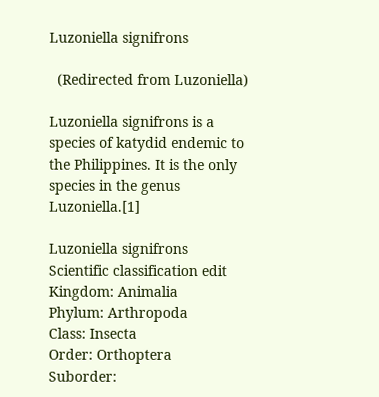Luzoniella signifrons

  (Redirected from Luzoniella)

Luzoniella signifrons is a species of katydid endemic to the Philippines. It is the only species in the genus Luzoniella.[1]

Luzoniella signifrons
Scientific classification edit
Kingdom: Animalia
Phylum: Arthropoda
Class: Insecta
Order: Orthoptera
Suborder: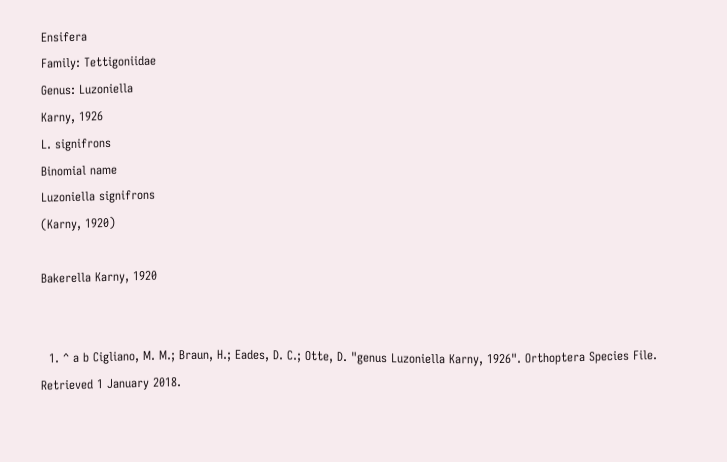Ensifera
Family: Tettigoniidae
Genus: Luzoniella
Karny, 1926
L. signifrons
Binomial name
Luzoniella signifrons
(Karny, 1920)

Bakerella Karny, 1920


  1. ^ a b Cigliano, M. M.; Braun, H.; Eades, D. C.; Otte, D. "genus Luzoniella Karny, 1926". Orthoptera Species File. Retrieved 1 January 2018.